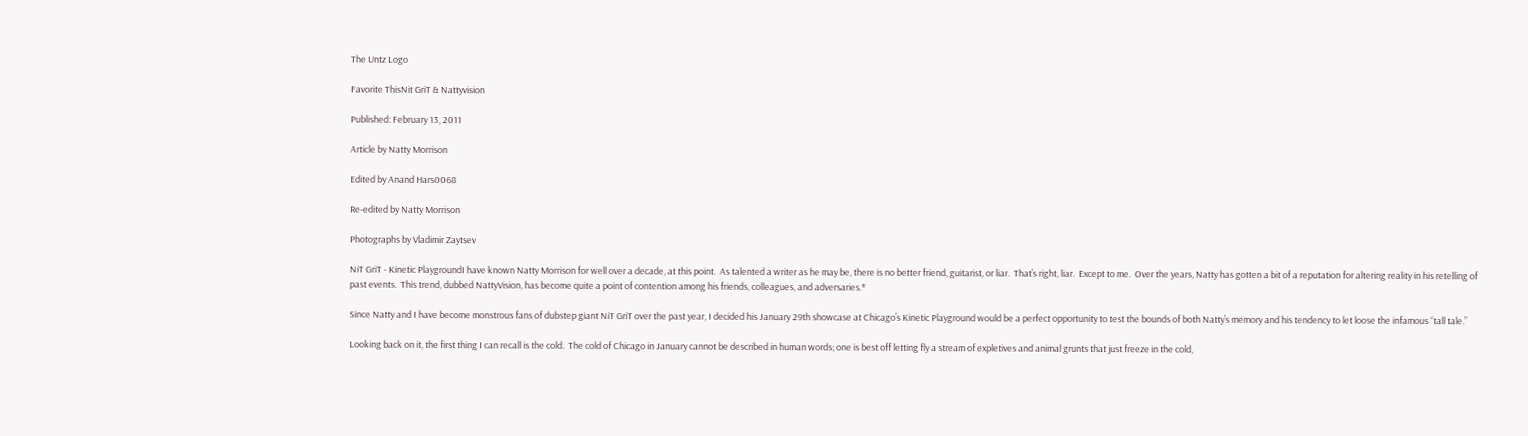The Untz Logo

Favorite ThisNit GriT & Nattyvision

Published: February 13, 2011

Article by Natty Morrison

Edited by Anand Hars0068

Re-edited by Natty Morrison

Photographs by Vladimir Zaytsev

NiT GriT - Kinetic PlaygroundI have known Natty Morrison for well over a decade, at this point.  As talented a writer as he may be, there is no better friend, guitarist, or liar.  That’s right, liar.  Except to me.  Over the years, Natty has gotten a bit of a reputation for altering reality in his retelling of past events.  This trend, dubbed NattyVision, has become quite a point of contention among his friends, colleagues, and adversaries.*

Since Natty and I have become monstrous fans of dubstep giant NiT GriT over the past year, I decided his January 29th showcase at Chicago’s Kinetic Playground would be a perfect opportunity to test the bounds of both Natty’s memory and his tendency to let loose the infamous “tall tale.”

Looking back on it, the first thing I can recall is the cold.  The cold of Chicago in January cannot be described in human words; one is best off letting fly a stream of expletives and animal grunts that just freeze in the cold,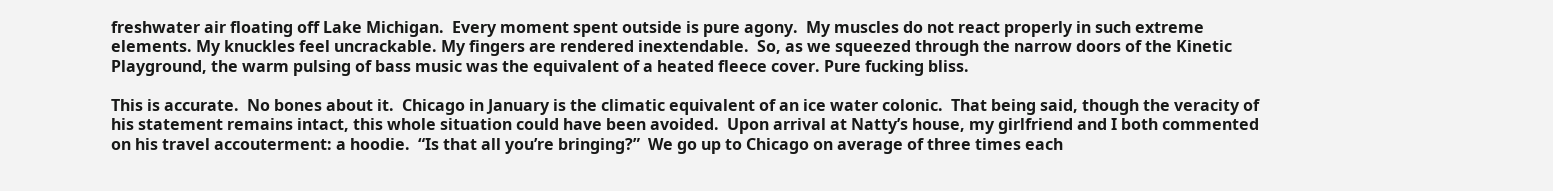freshwater air floating off Lake Michigan.  Every moment spent outside is pure agony.  My muscles do not react properly in such extreme elements. My knuckles feel uncrackable. My fingers are rendered inextendable.  So, as we squeezed through the narrow doors of the Kinetic Playground, the warm pulsing of bass music was the equivalent of a heated fleece cover. Pure fucking bliss.

This is accurate.  No bones about it.  Chicago in January is the climatic equivalent of an ice water colonic.  That being said, though the veracity of his statement remains intact, this whole situation could have been avoided.  Upon arrival at Natty’s house, my girlfriend and I both commented on his travel accouterment: a hoodie.  “Is that all you’re bringing?”  We go up to Chicago on average of three times each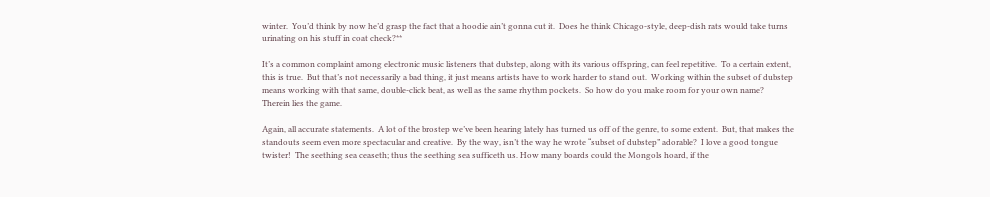winter.  You’d think by now he’d grasp the fact that a hoodie ain’t gonna cut it.  Does he think Chicago-style, deep-dish rats would take turns urinating on his stuff in coat check?**

It’s a common complaint among electronic music listeners that dubstep, along with its various offspring, can feel repetitive.  To a certain extent, this is true.  But that’s not necessarily a bad thing, it just means artists have to work harder to stand out.  Working within the subset of dubstep means working with that same, double-click beat, as well as the same rhythm pockets.  So how do you make room for your own name?  Therein lies the game.

Again, all accurate statements.  A lot of the brostep we’ve been hearing lately has turned us off of the genre, to some extent.  But, that makes the standouts seem even more spectacular and creative.  By the way, isn’t the way he wrote “subset of dubstep” adorable?  I love a good tongue twister!  The seething sea ceaseth; thus the seething sea sufficeth us. How many boards could the Mongols hoard, if the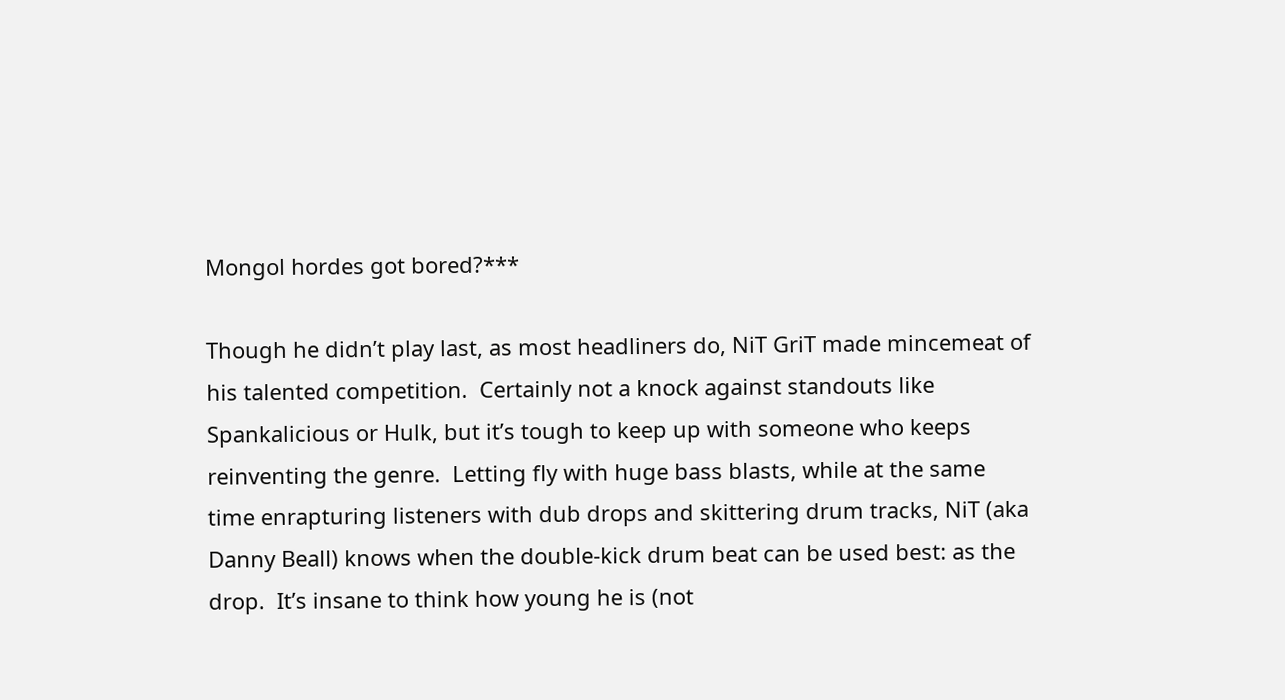Mongol hordes got bored?***

Though he didn’t play last, as most headliners do, NiT GriT made mincemeat of his talented competition.  Certainly not a knock against standouts like Spankalicious or Hulk, but it’s tough to keep up with someone who keeps reinventing the genre.  Letting fly with huge bass blasts, while at the same time enrapturing listeners with dub drops and skittering drum tracks, NiT (aka Danny Beall) knows when the double-kick drum beat can be used best: as the drop.  It’s insane to think how young he is (not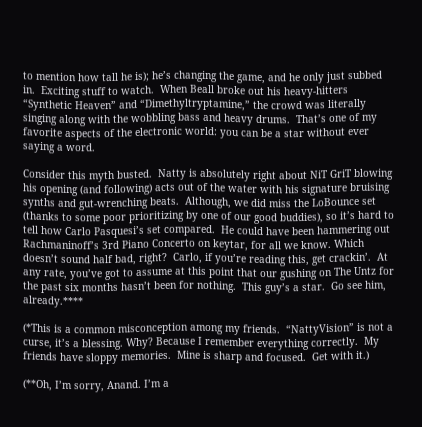to mention how tall he is); he’s changing the game, and he only just subbed in.  Exciting stuff to watch.  When Beall broke out his heavy-hitters “Synthetic Heaven” and “Dimethyltryptamine,” the crowd was literally singing along with the wobbling bass and heavy drums.  That’s one of my favorite aspects of the electronic world: you can be a star without ever saying a word.

Consider this myth busted.  Natty is absolutely right about NiT GriT blowing his opening (and following) acts out of the water with his signature bruising synths and gut-wrenching beats.  Although, we did miss the LoBounce set (thanks to some poor prioritizing by one of our good buddies), so it’s hard to tell how Carlo Pasquesi’s set compared.  He could have been hammering out Rachmaninoff’s 3rd Piano Concerto on keytar, for all we know. Which doesn’t sound half bad, right?  Carlo, if you’re reading this, get crackin’.  At any rate, you’ve got to assume at this point that our gushing on The Untz for the past six months hasn’t been for nothing.  This guy’s a star.  Go see him, already.****

(*This is a common misconception among my friends.  “NattyVision” is not a curse, it’s a blessing. Why? Because I remember everything correctly.  My friends have sloppy memories.  Mine is sharp and focused.  Get with it.)

(**Oh, I’m sorry, Anand. I’m a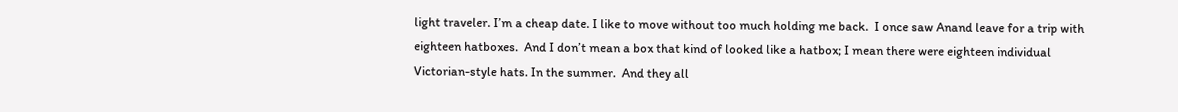light traveler. I’m a cheap date. I like to move without too much holding me back.  I once saw Anand leave for a trip with eighteen hatboxes.  And I don’t mean a box that kind of looked like a hatbox; I mean there were eighteen individual Victorian-style hats. In the summer.  And they all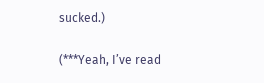sucked.)

(***Yeah, I’ve read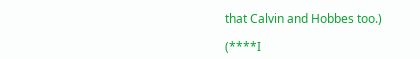that Calvin and Hobbes too.)

(****I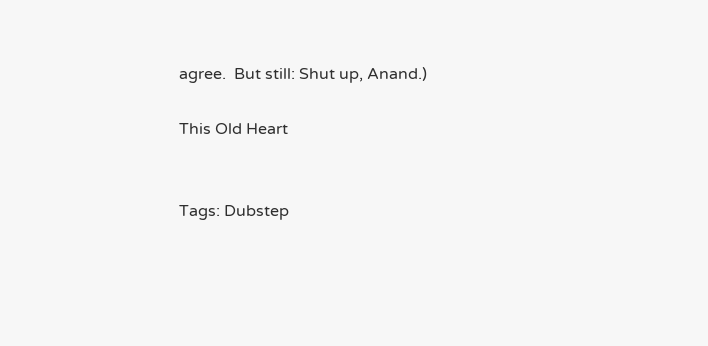agree.  But still: Shut up, Anand.)

This Old Heart


Tags: Dubstep